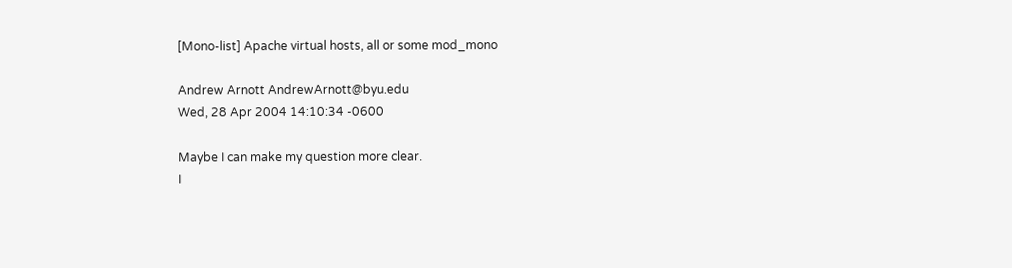[Mono-list] Apache virtual hosts, all or some mod_mono

Andrew Arnott AndrewArnott@byu.edu
Wed, 28 Apr 2004 14:10:34 -0600

Maybe I can make my question more clear.
I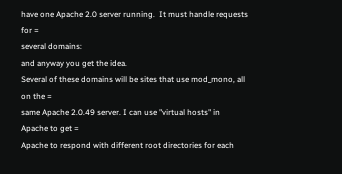have one Apache 2.0 server running.  It must handle requests for =
several domains:
and anyway you get the idea.
Several of these domains will be sites that use mod_mono, all on the =
same Apache 2.0.49 server. I can use "virtual hosts" in Apache to get =
Apache to respond with different root directories for each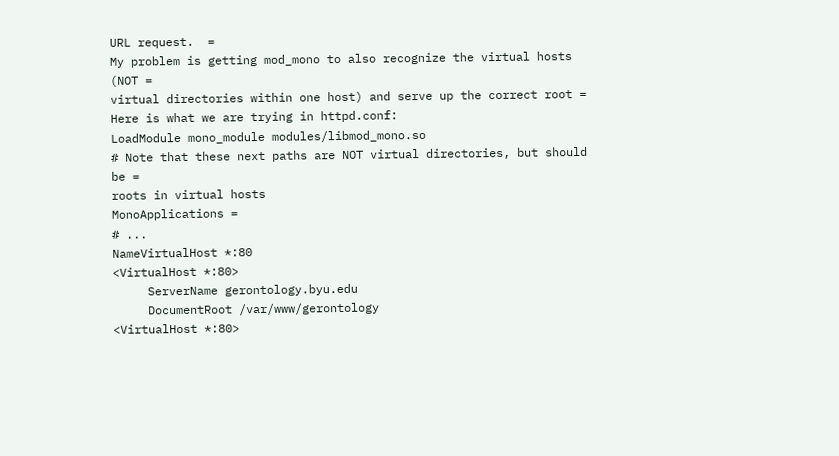URL request.  =
My problem is getting mod_mono to also recognize the virtual hosts (NOT =
virtual directories within one host) and serve up the correct root =
Here is what we are trying in httpd.conf:
LoadModule mono_module modules/libmod_mono.so
# Note that these next paths are NOT virtual directories, but should be =
roots in virtual hosts
MonoApplications =
# ...
NameVirtualHost *:80
<VirtualHost *:80>
     ServerName gerontology.byu.edu
     DocumentRoot /var/www/gerontology
<VirtualHost *:80>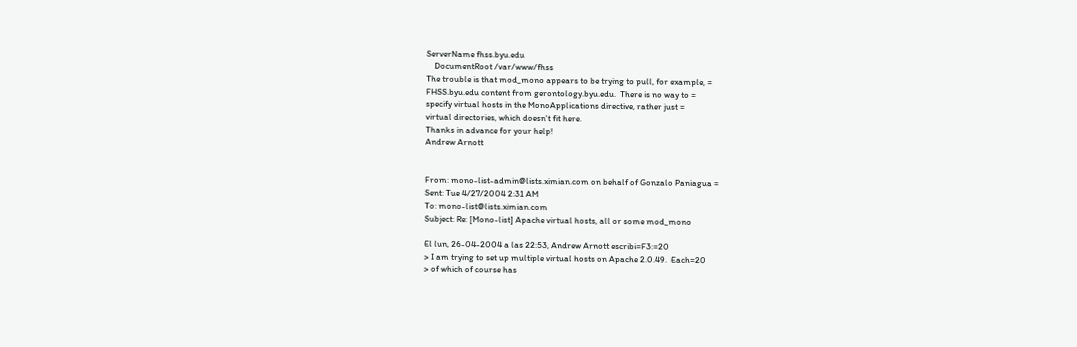ServerName fhss.byu.edu
    DocumentRoot /var/www/fhss
The trouble is that mod_mono appears to be trying to pull, for example, =
FHSS.byu.edu content from gerontology.byu.edu.  There is no way to =
specify virtual hosts in the MonoApplications directive, rather just =
virtual directories, which doesn't fit here.
Thanks in advance for your help!
Andrew Arnott


From: mono-list-admin@lists.ximian.com on behalf of Gonzalo Paniagua =
Sent: Tue 4/27/2004 2:31 AM
To: mono-list@lists.ximian.com
Subject: Re: [Mono-list] Apache virtual hosts, all or some mod_mono

El lun, 26-04-2004 a las 22:53, Andrew Arnott escribi=F3:=20
> I am trying to set up multiple virtual hosts on Apache 2.0.49.  Each=20
> of which of course has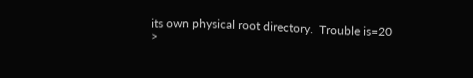its own physical root directory.  Trouble is=20
>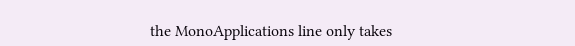the MonoApplications line only takes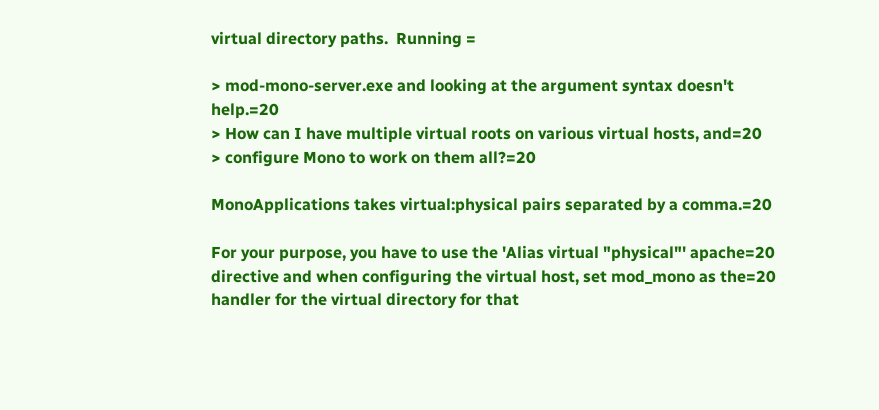virtual directory paths.  Running =

> mod-mono-server.exe and looking at the argument syntax doesn't help.=20
> How can I have multiple virtual roots on various virtual hosts, and=20
> configure Mono to work on them all?=20

MonoApplications takes virtual:physical pairs separated by a comma.=20

For your purpose, you have to use the 'Alias virtual "physical"' apache=20
directive and when configuring the virtual host, set mod_mono as the=20
handler for the virtual directory for that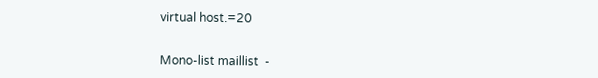virtual host.=20


Mono-list maillist  -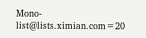Mono-list@lists.ximian.com=20